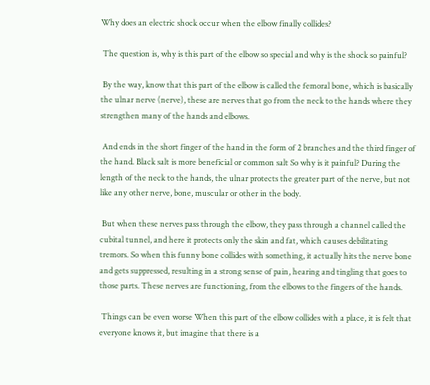Why does an electric shock occur when the elbow finally collides?

 The question is, why is this part of the elbow so special and why is the shock so painful?

 By the way, know that this part of the elbow is called the femoral bone, which is basically the ulnar nerve (nerve), these are nerves that go from the neck to the hands where they strengthen many of the hands and elbows.

 And ends in the short finger of the hand in the form of 2 branches and the third finger of the hand. Black salt is more beneficial or common salt So why is it painful? During the length of the neck to the hands, the ulnar protects the greater part of the nerve, but not like any other nerve, bone, muscular or other in the body.

 But when these nerves pass through the elbow, they pass through a channel called the cubital tunnel, and here it protects only the skin and fat, which causes debilitating tremors. So when this funny bone collides with something, it actually hits the nerve bone and gets suppressed, resulting in a strong sense of pain, hearing and tingling that goes to those parts. These nerves are functioning, from the elbows to the fingers of the hands.

 Things can be even worse When this part of the elbow collides with a place, it is felt that everyone knows it, but imagine that there is a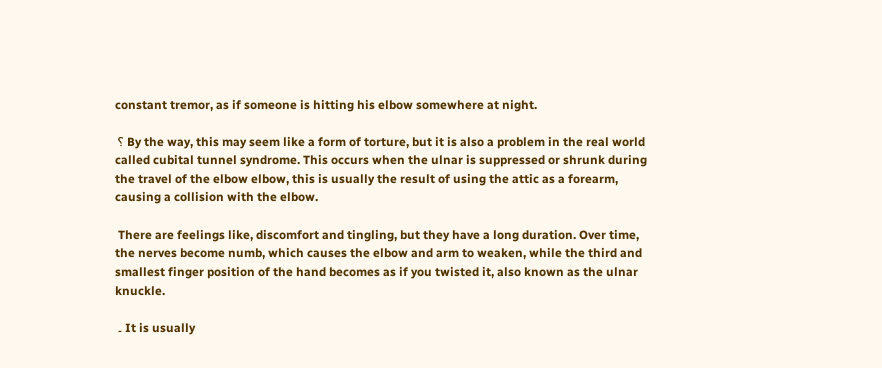constant tremor, as if someone is hitting his elbow somewhere at night.

 ؟ By the way, this may seem like a form of torture, but it is also a problem in the real world called cubital tunnel syndrome. This occurs when the ulnar is suppressed or shrunk during the travel of the elbow elbow, this is usually the result of using the attic as a forearm, causing a collision with the elbow.

 There are feelings like, discomfort and tingling, but they have a long duration. Over time, the nerves become numb, which causes the elbow and arm to weaken, while the third and smallest finger position of the hand becomes as if you twisted it, also known as the ulnar knuckle.

 ۔ It is usually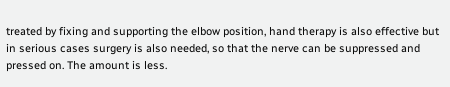treated by fixing and supporting the elbow position, hand therapy is also effective but in serious cases surgery is also needed, so that the nerve can be suppressed and pressed on. The amount is less.